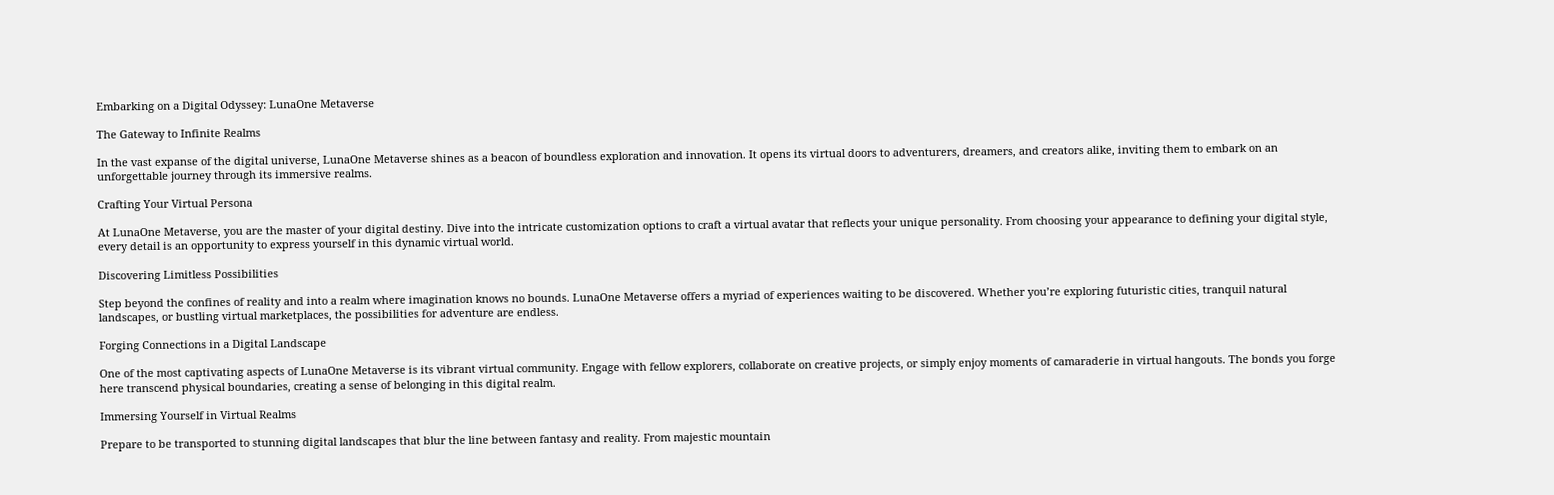Embarking on a Digital Odyssey: LunaOne Metaverse

The Gateway to Infinite Realms

In the vast expanse of the digital universe, LunaOne Metaverse shines as a beacon of boundless exploration and innovation. It opens its virtual doors to adventurers, dreamers, and creators alike, inviting them to embark on an unforgettable journey through its immersive realms.

Crafting Your Virtual Persona

At LunaOne Metaverse, you are the master of your digital destiny. Dive into the intricate customization options to craft a virtual avatar that reflects your unique personality. From choosing your appearance to defining your digital style, every detail is an opportunity to express yourself in this dynamic virtual world.

Discovering Limitless Possibilities

Step beyond the confines of reality and into a realm where imagination knows no bounds. LunaOne Metaverse offers a myriad of experiences waiting to be discovered. Whether you’re exploring futuristic cities, tranquil natural landscapes, or bustling virtual marketplaces, the possibilities for adventure are endless.

Forging Connections in a Digital Landscape

One of the most captivating aspects of LunaOne Metaverse is its vibrant virtual community. Engage with fellow explorers, collaborate on creative projects, or simply enjoy moments of camaraderie in virtual hangouts. The bonds you forge here transcend physical boundaries, creating a sense of belonging in this digital realm.

Immersing Yourself in Virtual Realms

Prepare to be transported to stunning digital landscapes that blur the line between fantasy and reality. From majestic mountain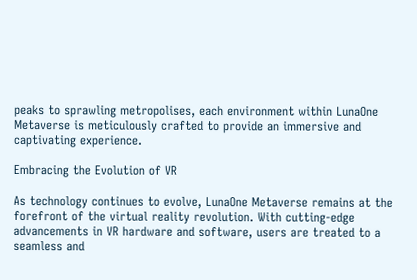peaks to sprawling metropolises, each environment within LunaOne Metaverse is meticulously crafted to provide an immersive and captivating experience.

Embracing the Evolution of VR

As technology continues to evolve, LunaOne Metaverse remains at the forefront of the virtual reality revolution. With cutting-edge advancements in VR hardware and software, users are treated to a seamless and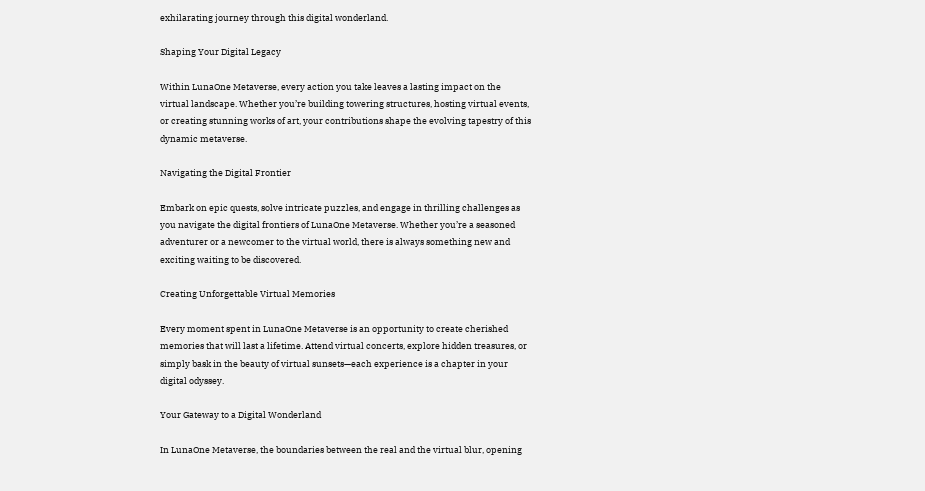exhilarating journey through this digital wonderland.

Shaping Your Digital Legacy

Within LunaOne Metaverse, every action you take leaves a lasting impact on the virtual landscape. Whether you’re building towering structures, hosting virtual events, or creating stunning works of art, your contributions shape the evolving tapestry of this dynamic metaverse.

Navigating the Digital Frontier

Embark on epic quests, solve intricate puzzles, and engage in thrilling challenges as you navigate the digital frontiers of LunaOne Metaverse. Whether you’re a seasoned adventurer or a newcomer to the virtual world, there is always something new and exciting waiting to be discovered.

Creating Unforgettable Virtual Memories

Every moment spent in LunaOne Metaverse is an opportunity to create cherished memories that will last a lifetime. Attend virtual concerts, explore hidden treasures, or simply bask in the beauty of virtual sunsets—each experience is a chapter in your digital odyssey.

Your Gateway to a Digital Wonderland

In LunaOne Metaverse, the boundaries between the real and the virtual blur, opening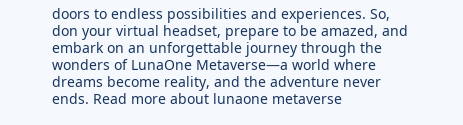doors to endless possibilities and experiences. So, don your virtual headset, prepare to be amazed, and embark on an unforgettable journey through the wonders of LunaOne Metaverse—a world where dreams become reality, and the adventure never ends. Read more about lunaone metaverse